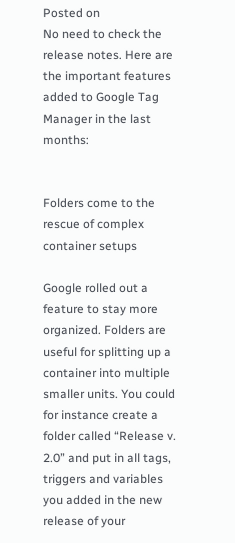Posted on
No need to check the release notes. Here are the important features added to Google Tag Manager in the last months:


Folders come to the rescue of complex container setups

Google rolled out a feature to stay more organized. Folders are useful for splitting up a container into multiple smaller units. You could for instance create a folder called “Release v. 2.0” and put in all tags, triggers and variables you added in the new release of your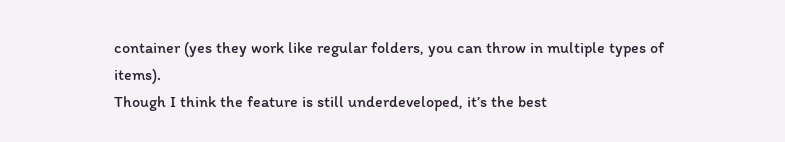container (yes they work like regular folders, you can throw in multiple types of items).
Though I think the feature is still underdeveloped, it’s the best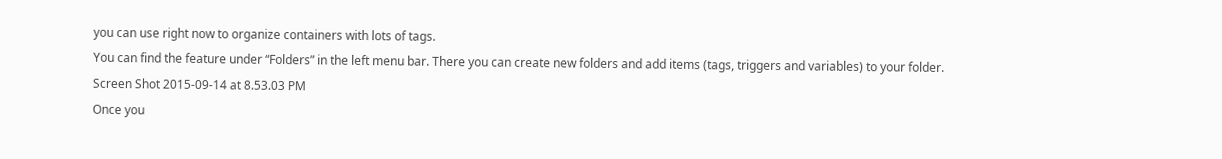you can use right now to organize containers with lots of tags.
You can find the feature under “Folders” in the left menu bar. There you can create new folders and add items (tags, triggers and variables) to your folder.
Screen Shot 2015-09-14 at 8.53.03 PM
Once you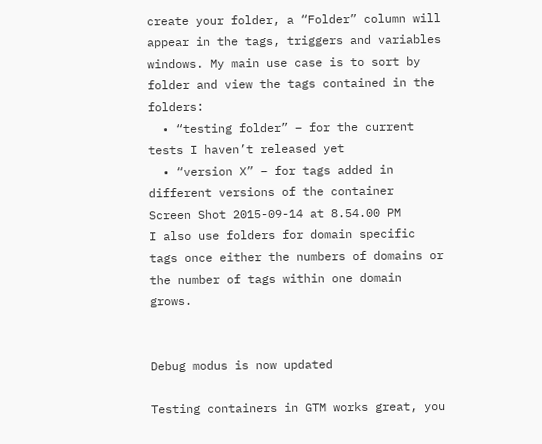create your folder, a “Folder” column will appear in the tags, triggers and variables windows. My main use case is to sort by folder and view the tags contained in the folders:
  • “testing folder” – for the current tests I haven’t released yet
  • “version X” – for tags added in different versions of the container
Screen Shot 2015-09-14 at 8.54.00 PM
I also use folders for domain specific tags once either the numbers of domains or the number of tags within one domain grows.


Debug modus is now updated

Testing containers in GTM works great, you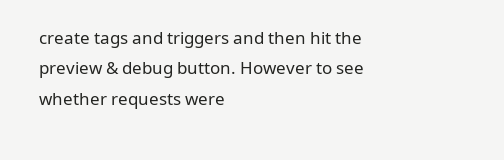create tags and triggers and then hit the preview & debug button. However to see whether requests were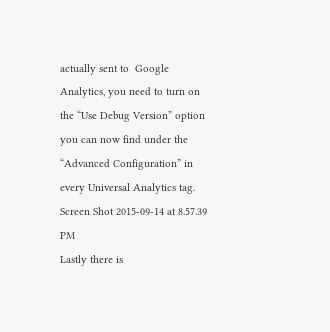actually sent to  Google Analytics, you need to turn on the “Use Debug Version” option you can now find under the “Advanced Configuration” in every Universal Analytics tag.
Screen Shot 2015-09-14 at 8.57.39 PM
Lastly there is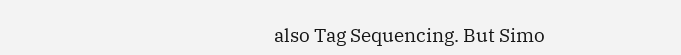also Tag Sequencing. But Simo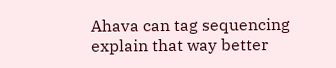Ahava can tag sequencing explain that way better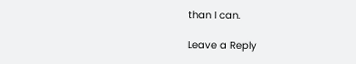than I can.

Leave a Reply